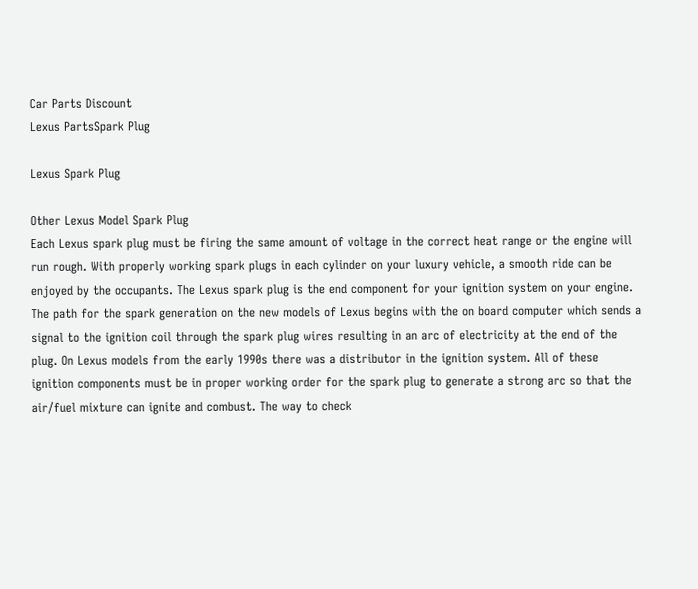Car Parts Discount
Lexus PartsSpark Plug

Lexus Spark Plug

Other Lexus Model Spark Plug
Each Lexus spark plug must be firing the same amount of voltage in the correct heat range or the engine will run rough. With properly working spark plugs in each cylinder on your luxury vehicle, a smooth ride can be enjoyed by the occupants. The Lexus spark plug is the end component for your ignition system on your engine. The path for the spark generation on the new models of Lexus begins with the on board computer which sends a signal to the ignition coil through the spark plug wires resulting in an arc of electricity at the end of the plug. On Lexus models from the early 1990s there was a distributor in the ignition system. All of these ignition components must be in proper working order for the spark plug to generate a strong arc so that the air/fuel mixture can ignite and combust. The way to check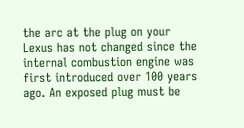the arc at the plug on your Lexus has not changed since the internal combustion engine was first introduced over 100 years ago. An exposed plug must be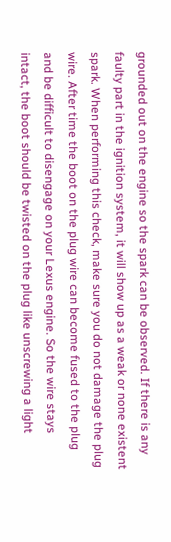grounded out on the engine so the spark can be observed. If there is any faulty part in the ignition system, it will show up as a weak or none existent spark. When performing this check, make sure you do not damage the plug wire. After time the boot on the plug wire can become fused to the plug and be difficult to disengage on your Lexus engine. So the wire stays intact, the boot should be twisted on the plug like unscrewing a light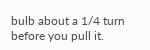bulb about a 1/4 turn before you pull it.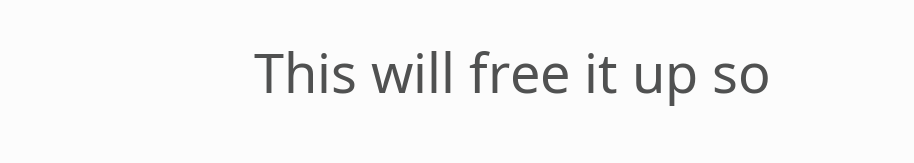This will free it up so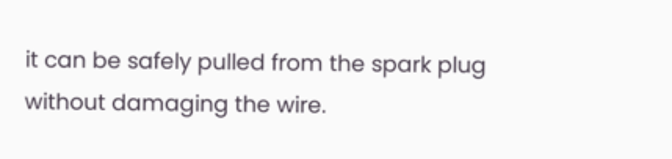it can be safely pulled from the spark plug without damaging the wire.